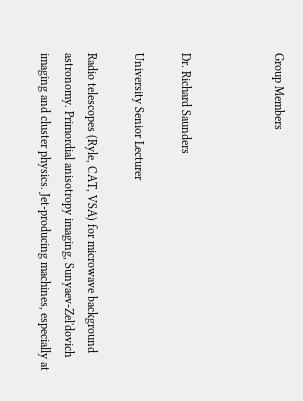Group Members



Dr. Richard Saunders

University Senior Lecturer

Radio telescopes (Ryle, CAT, VSA) for microwave background astronomy. Primordial anisotropy imaging, Sunyaev-Zel'dovich imaging and cluster physics. Jet-producing machines, especially at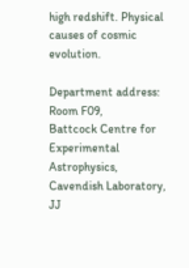high redshift. Physical causes of cosmic evolution.

Department address:
Room F09,
Battcock Centre for Experimental Astrophysics,
Cavendish Laboratory,
JJ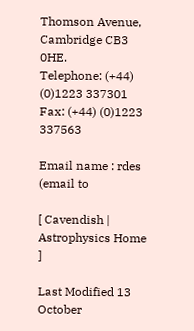Thomson Avenue,
Cambridge CB3 0HE.
Telephone: (+44) (0)1223 337301
Fax: (+44) (0)1223 337563

Email name : rdes (email to

[ Cavendish | Astrophysics Home ]

Last Modified 13 October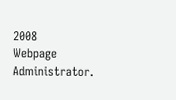2008
Webpage Administrator.